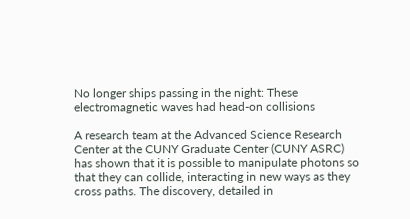No longer ships passing in the night: These electromagnetic waves had head-on collisions

A research team at the Advanced Science Research Center at the CUNY Graduate Center (CUNY ASRC) has shown that it is possible to manipulate photons so that they can collide, interacting in new ways as they cross paths. The discovery, detailed in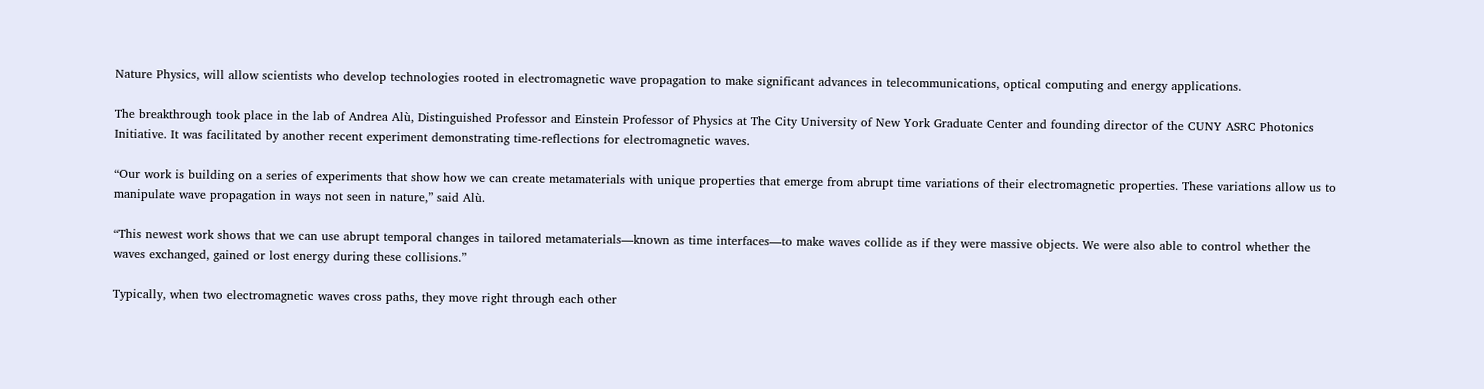Nature Physics, will allow scientists who develop technologies rooted in electromagnetic wave propagation to make significant advances in telecommunications, optical computing and energy applications.

The breakthrough took place in the lab of Andrea Alù, Distinguished Professor and Einstein Professor of Physics at The City University of New York Graduate Center and founding director of the CUNY ASRC Photonics Initiative. It was facilitated by another recent experiment demonstrating time-reflections for electromagnetic waves.

“Our work is building on a series of experiments that show how we can create metamaterials with unique properties that emerge from abrupt time variations of their electromagnetic properties. These variations allow us to manipulate wave propagation in ways not seen in nature,” said Alù.

“This newest work shows that we can use abrupt temporal changes in tailored metamaterials—known as time interfaces—to make waves collide as if they were massive objects. We were also able to control whether the waves exchanged, gained or lost energy during these collisions.”

Typically, when two electromagnetic waves cross paths, they move right through each other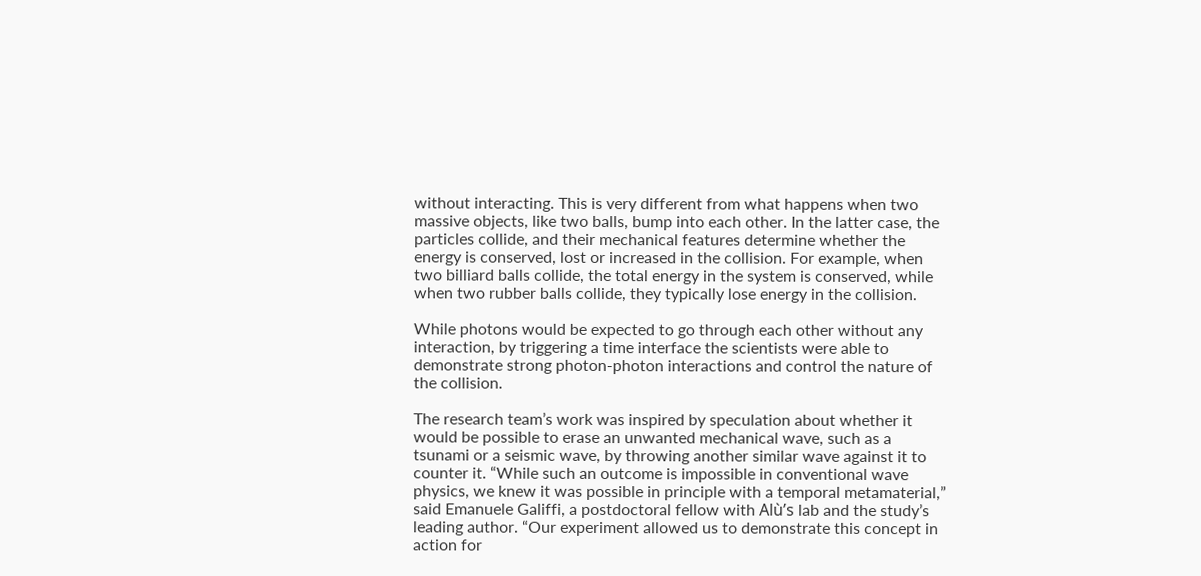without interacting. This is very different from what happens when two massive objects, like two balls, bump into each other. In the latter case, the particles collide, and their mechanical features determine whether the energy is conserved, lost or increased in the collision. For example, when two billiard balls collide, the total energy in the system is conserved, while when two rubber balls collide, they typically lose energy in the collision.

While photons would be expected to go through each other without any interaction, by triggering a time interface the scientists were able to demonstrate strong photon-photon interactions and control the nature of the collision.

The research team’s work was inspired by speculation about whether it would be possible to erase an unwanted mechanical wave, such as a tsunami or a seismic wave, by throwing another similar wave against it to counter it. “While such an outcome is impossible in conventional wave physics, we knew it was possible in principle with a temporal metamaterial,” said Emanuele Galiffi, a postdoctoral fellow with Alù’s lab and the study’s leading author. “Our experiment allowed us to demonstrate this concept in action for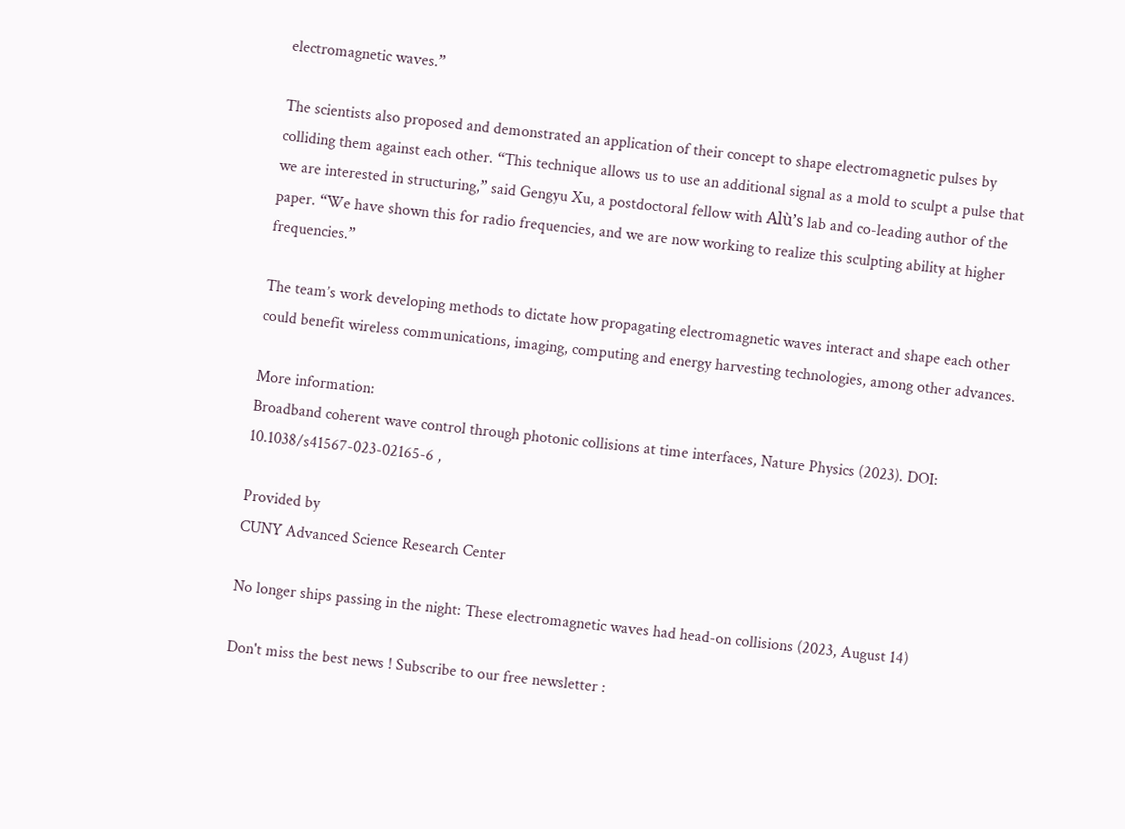electromagnetic waves.”

The scientists also proposed and demonstrated an application of their concept to shape electromagnetic pulses by colliding them against each other. “This technique allows us to use an additional signal as a mold to sculpt a pulse that we are interested in structuring,” said Gengyu Xu, a postdoctoral fellow with Alù’s lab and co-leading author of the paper. “We have shown this for radio frequencies, and we are now working to realize this sculpting ability at higher frequencies.”

The team’s work developing methods to dictate how propagating electromagnetic waves interact and shape each other could benefit wireless communications, imaging, computing and energy harvesting technologies, among other advances.

More information:
Broadband coherent wave control through photonic collisions at time interfaces, Nature Physics (2023). DOI: 10.1038/s41567-023-02165-6 ,

Provided by
CUNY Advanced Science Research Center

No longer ships passing in the night: These electromagnetic waves had head-on collisions (2023, August 14)

Don't miss the best news ! Subscribe to our free newsletter :